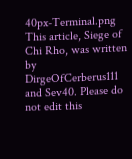40px-Terminal.png This article, Siege of Chi Rho, was written by DirgeOfCerberus111 and Sev40. Please do not edit this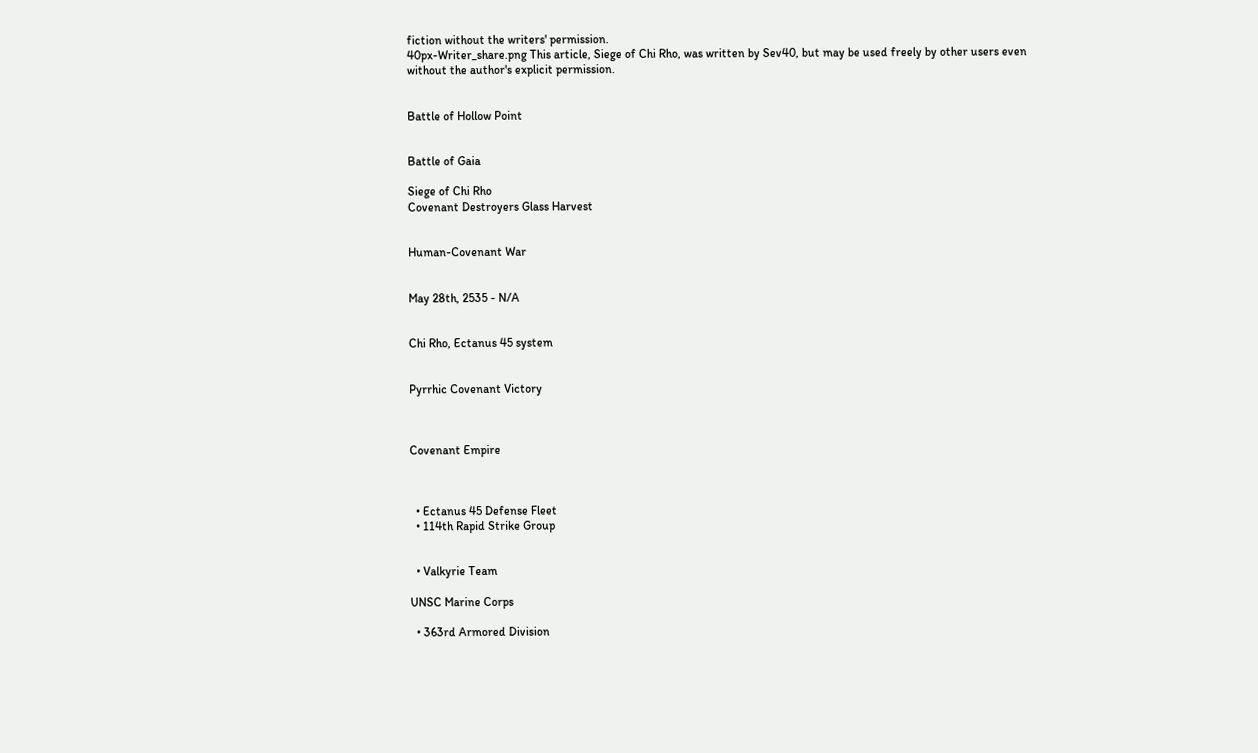fiction without the writers' permission.
40px-Writer_share.png This article, Siege of Chi Rho, was written by Sev40, but may be used freely by other users even without the author's explicit permission.


Battle of Hollow Point


Battle of Gaia

Siege of Chi Rho
Covenant Destroyers Glass Harvest


Human-Covenant War


May 28th, 2535 - N/A


Chi Rho, Ectanus 45 system


Pyrrhic Covenant Victory



Covenant Empire



  • Ectanus 45 Defense Fleet
  • 114th Rapid Strike Group


  • Valkyrie Team

UNSC Marine Corps

  • 363rd Armored Division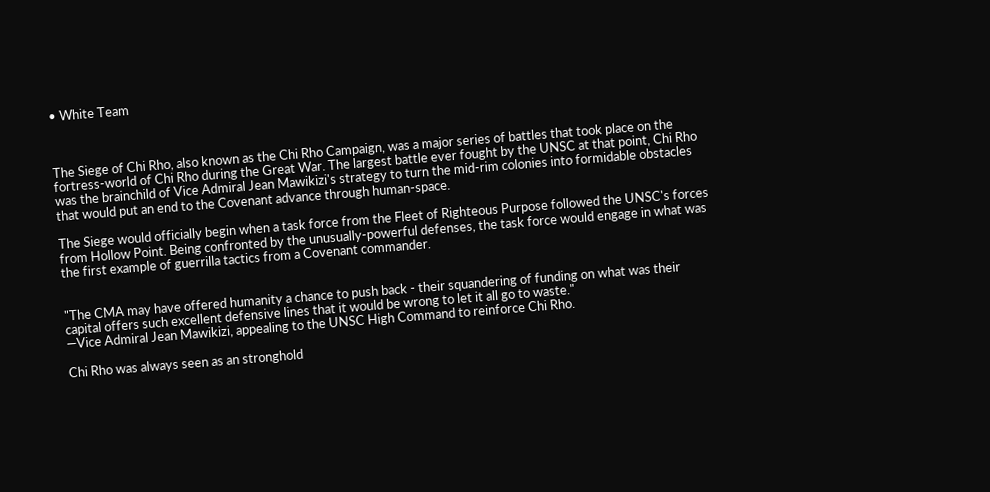• White Team



The Siege of Chi Rho, also known as the Chi Rho Campaign, was a major series of battles that took place on the fortress-world of Chi Rho during the Great War. The largest battle ever fought by the UNSC at that point, Chi Rho was the brainchild of Vice Admiral Jean Mawikizi's strategy to turn the mid-rim colonies into formidable obstacles that would put an end to the Covenant advance through human-space.

The Siege would officially begin when a task force from the Fleet of Righteous Purpose followed the UNSC's forces from Hollow Point. Being confronted by the unusually-powerful defenses, the task force would engage in what was the first example of guerrilla tactics from a Covenant commander.


"The CMA may have offered humanity a chance to push back - their squandering of funding on what was their capital offers such excellent defensive lines that it would be wrong to let it all go to waste."
―Vice Admiral Jean Mawikizi, appealing to the UNSC High Command to reinforce Chi Rho.

Chi Rho was always seen as an stronghold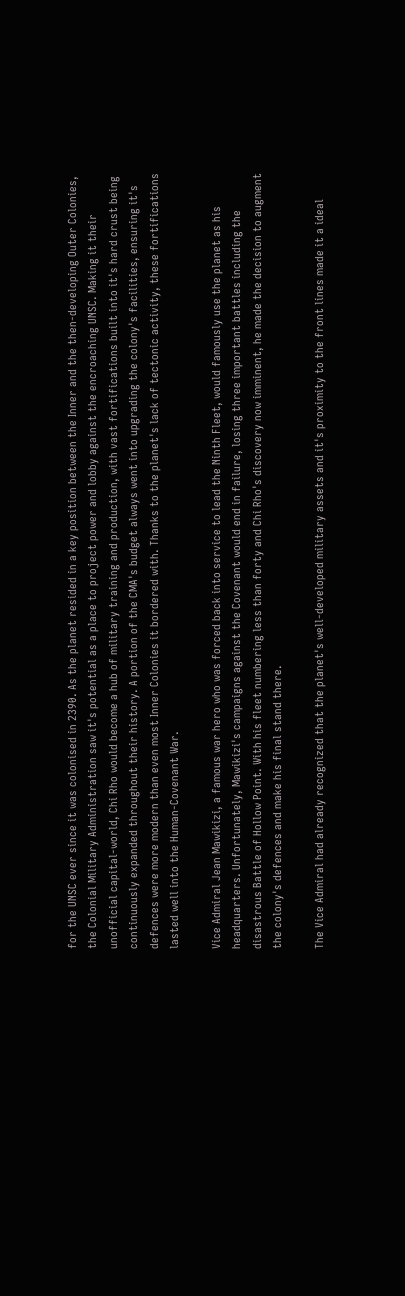for the UNSC ever since it was colonised in 2390. As the planet resided in a key position between the Inner and the then-developing Outer Colonies, the Colonial Military Administration saw it's potential as a place to project power and lobby against the encroaching UNSC. Making it their unofficial capital-world, Chi Rho would become a hub of military training and production, with vast fortifications built into it's hard crust being continuously expanded throughout their history. A portion of the CMA's budget always went into upgrading the colony's facilities, ensuring it's defences were more modern than even most Inner Colonies it bordered with. Thanks to the planet's lack of tectonic activity, these fortifications lasted well into the Human-Covenant War.

Vice Admiral Jean Mawikizi, a famous war hero who was forced back into service to lead the Ninth Fleet, would famously use the planet as his headquarters. Unfortunately, Mawikizi's campaigns against the Covenant would end in failure, losing three important battles including the disastrous Battle of Hollow Point. With his fleet numbering less than forty and Chi Rho's discovery now imminent, he made the decision to augment the colony's defences and make his final stand there.

The Vice Admiral had already recognized that the planet's well-developed military assets and it's proximity to the front lines made it a ideal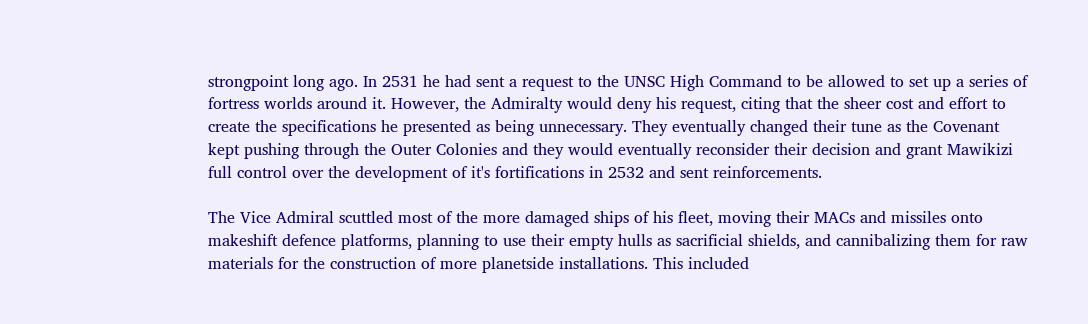strongpoint long ago. In 2531 he had sent a request to the UNSC High Command to be allowed to set up a series of fortress worlds around it. However, the Admiralty would deny his request, citing that the sheer cost and effort to create the specifications he presented as being unnecessary. They eventually changed their tune as the Covenant kept pushing through the Outer Colonies and they would eventually reconsider their decision and grant Mawikizi full control over the development of it's fortifications in 2532 and sent reinforcements.

The Vice Admiral scuttled most of the more damaged ships of his fleet, moving their MACs and missiles onto makeshift defence platforms, planning to use their empty hulls as sacrificial shields, and cannibalizing them for raw materials for the construction of more planetside installations. This included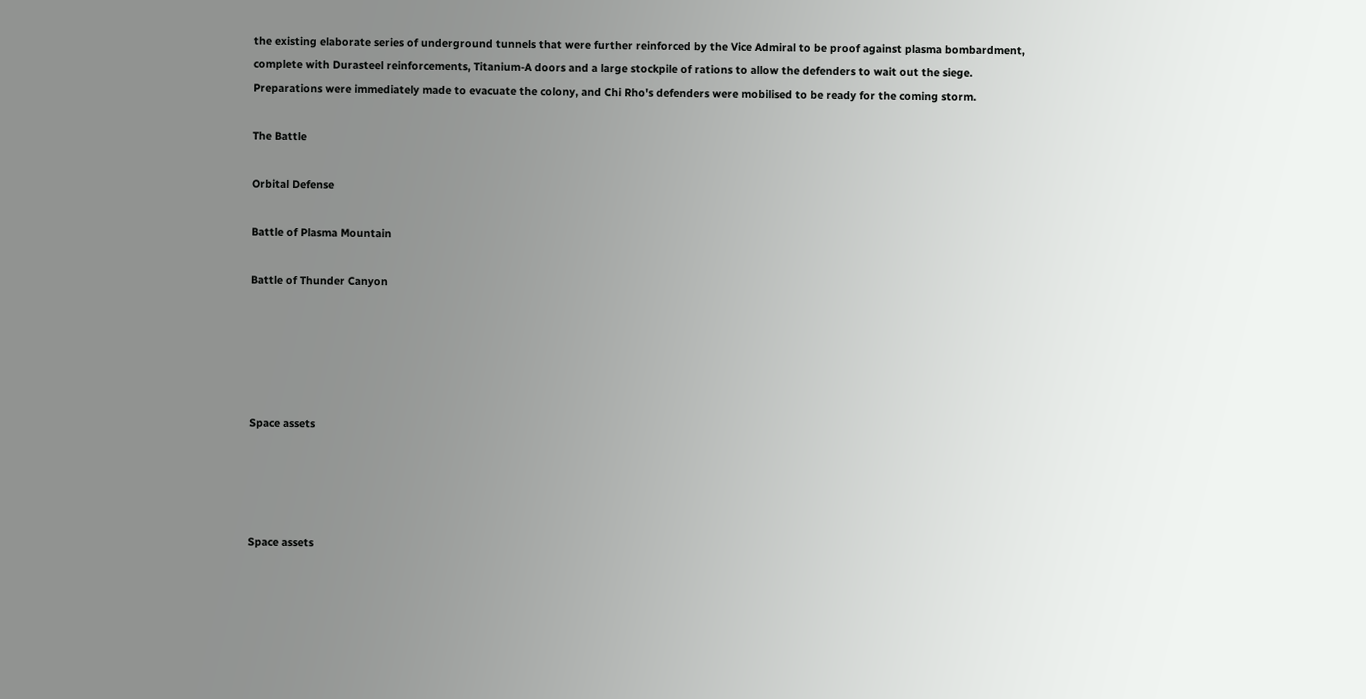the existing elaborate series of underground tunnels that were further reinforced by the Vice Admiral to be proof against plasma bombardment, complete with Durasteel reinforcements, Titanium-A doors and a large stockpile of rations to allow the defenders to wait out the siege. Preparations were immediately made to evacuate the colony, and Chi Rho's defenders were mobilised to be ready for the coming storm.

The Battle

Orbital Defense

Battle of Plasma Mountain

Battle of Thunder Canyon





Space assets




Space assets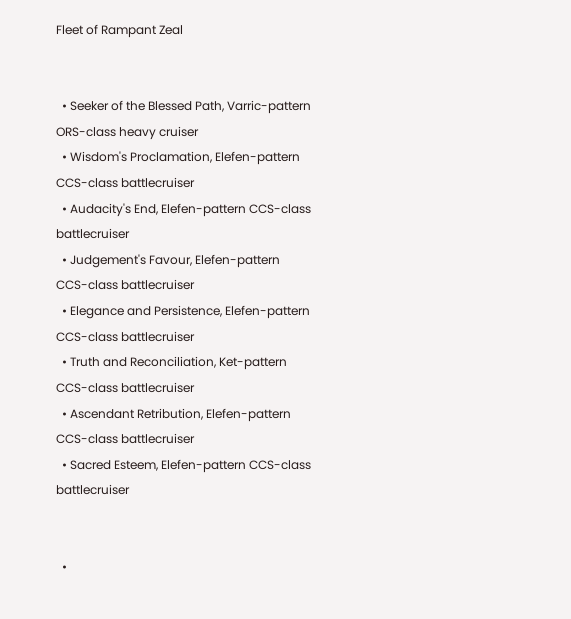Fleet of Rampant Zeal


  • Seeker of the Blessed Path, Varric-pattern ORS-class heavy cruiser
  • Wisdom's Proclamation, Elefen-pattern CCS-class battlecruiser
  • Audacity's End, Elefen-pattern CCS-class battlecruiser
  • Judgement's Favour, Elefen-pattern CCS-class battlecruiser
  • Elegance and Persistence, Elefen-pattern CCS-class battlecruiser
  • Truth and Reconciliation, Ket-pattern CCS-class battlecruiser
  • Ascendant Retribution, Elefen-pattern CCS-class battlecruiser
  • Sacred Esteem, Elefen-pattern CCS-class battlecruiser


  •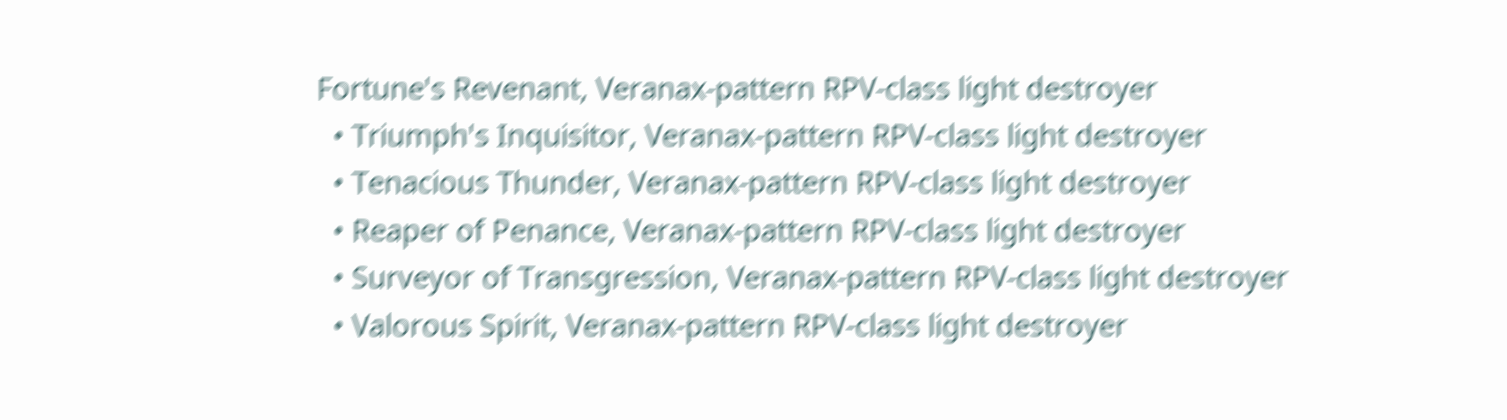Fortune's Revenant, Veranax-pattern RPV-class light destroyer
  • Triumph's Inquisitor, Veranax-pattern RPV-class light destroyer
  • Tenacious Thunder, Veranax-pattern RPV-class light destroyer
  • Reaper of Penance, Veranax-pattern RPV-class light destroyer
  • Surveyor of Transgression, Veranax-pattern RPV-class light destroyer
  • Valorous Spirit, Veranax-pattern RPV-class light destroyer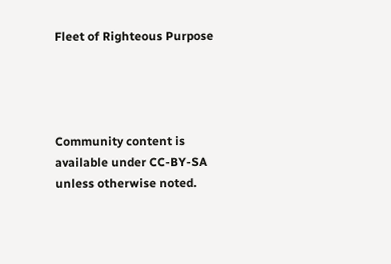Fleet of Righteous Purpose




Community content is available under CC-BY-SA unless otherwise noted.